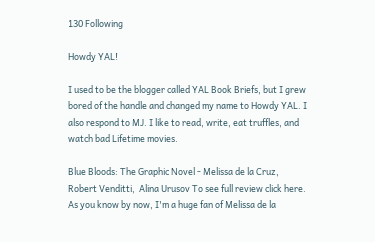130 Following

Howdy YAL!

I used to be the blogger called YAL Book Briefs, but I grew bored of the handle and changed my name to Howdy YAL. I also respond to MJ. I like to read, write, eat truffles, and watch bad Lifetime movies.

Blue Bloods: The Graphic Novel - Melissa de la Cruz,  Robert Venditti,  Alina Urusov To see full review click here. As you know by now, I'm a huge fan of Melissa de la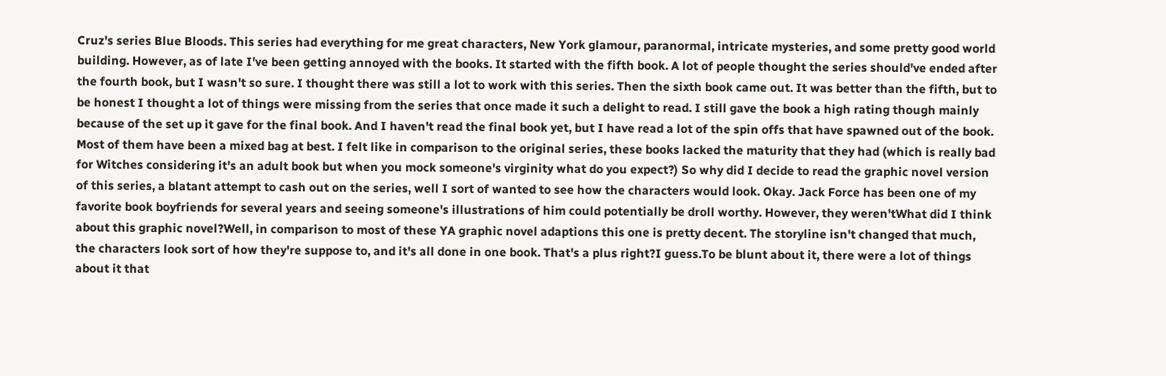Cruz's series Blue Bloods. This series had everything for me great characters, New York glamour, paranormal, intricate mysteries, and some pretty good world building. However, as of late I've been getting annoyed with the books. It started with the fifth book. A lot of people thought the series should've ended after the fourth book, but I wasn't so sure. I thought there was still a lot to work with this series. Then the sixth book came out. It was better than the fifth, but to be honest I thought a lot of things were missing from the series that once made it such a delight to read. I still gave the book a high rating though mainly because of the set up it gave for the final book. And I haven't read the final book yet, but I have read a lot of the spin offs that have spawned out of the book. Most of them have been a mixed bag at best. I felt like in comparison to the original series, these books lacked the maturity that they had (which is really bad for Witches considering it's an adult book but when you mock someone's virginity what do you expect?) So why did I decide to read the graphic novel version of this series, a blatant attempt to cash out on the series, well I sort of wanted to see how the characters would look. Okay. Jack Force has been one of my favorite book boyfriends for several years and seeing someone's illustrations of him could potentially be droll worthy. However, they weren'tWhat did I think about this graphic novel?Well, in comparison to most of these YA graphic novel adaptions this one is pretty decent. The storyline isn't changed that much, the characters look sort of how they're suppose to, and it's all done in one book. That's a plus right?I guess.To be blunt about it, there were a lot of things about it that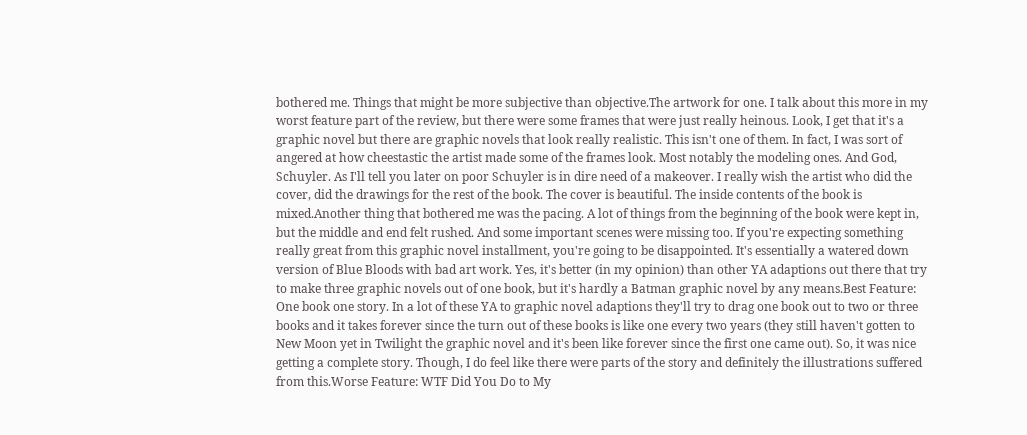bothered me. Things that might be more subjective than objective.The artwork for one. I talk about this more in my worst feature part of the review, but there were some frames that were just really heinous. Look, I get that it's a graphic novel but there are graphic novels that look really realistic. This isn't one of them. In fact, I was sort of angered at how cheestastic the artist made some of the frames look. Most notably the modeling ones. And God, Schuyler. As I'll tell you later on poor Schuyler is in dire need of a makeover. I really wish the artist who did the cover, did the drawings for the rest of the book. The cover is beautiful. The inside contents of the book is mixed.Another thing that bothered me was the pacing. A lot of things from the beginning of the book were kept in, but the middle and end felt rushed. And some important scenes were missing too. If you're expecting something really great from this graphic novel installment, you're going to be disappointed. It's essentially a watered down version of Blue Bloods with bad art work. Yes, it's better (in my opinion) than other YA adaptions out there that try to make three graphic novels out of one book, but it's hardly a Batman graphic novel by any means.Best Feature: One book one story. In a lot of these YA to graphic novel adaptions they'll try to drag one book out to two or three books and it takes forever since the turn out of these books is like one every two years (they still haven't gotten to New Moon yet in Twilight the graphic novel and it's been like forever since the first one came out). So, it was nice getting a complete story. Though, I do feel like there were parts of the story and definitely the illustrations suffered from this.Worse Feature: WTF Did You Do to My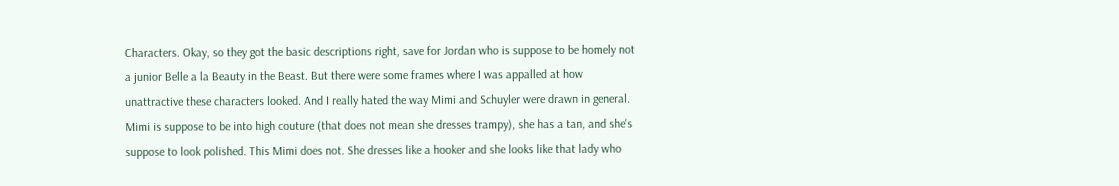Characters. Okay, so they got the basic descriptions right, save for Jordan who is suppose to be homely not a junior Belle a la Beauty in the Beast. But there were some frames where I was appalled at how unattractive these characters looked. And I really hated the way Mimi and Schuyler were drawn in general. Mimi is suppose to be into high couture (that does not mean she dresses trampy), she has a tan, and she's suppose to look polished. This Mimi does not. She dresses like a hooker and she looks like that lady who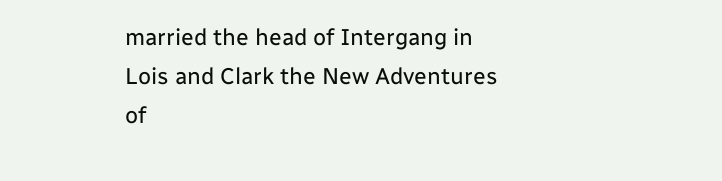married the head of Intergang in Lois and Clark the New Adventures of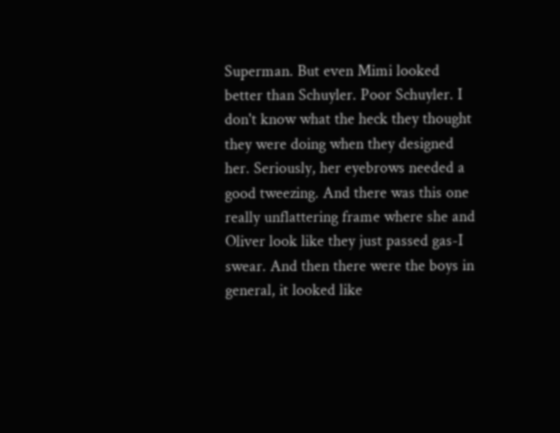Superman. But even Mimi looked better than Schuyler. Poor Schuyler. I don't know what the heck they thought they were doing when they designed her. Seriously, her eyebrows needed a good tweezing. And there was this one really unflattering frame where she and Oliver look like they just passed gas-I swear. And then there were the boys in general, it looked like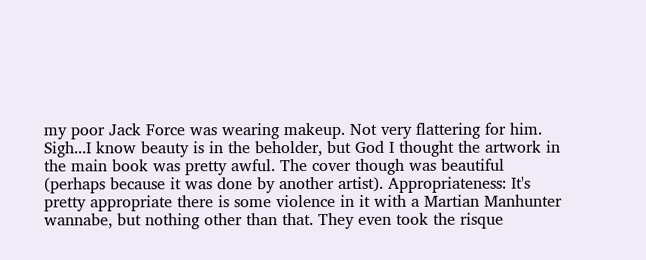my poor Jack Force was wearing makeup. Not very flattering for him. Sigh...I know beauty is in the beholder, but God I thought the artwork in the main book was pretty awful. The cover though was beautiful (perhaps because it was done by another artist). Appropriateness: It's pretty appropriate there is some violence in it with a Martian Manhunter wannabe, but nothing other than that. They even took the risque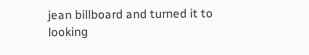jean billboard and turned it to looking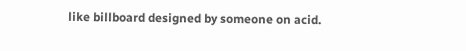like billboard designed by someone on acid.